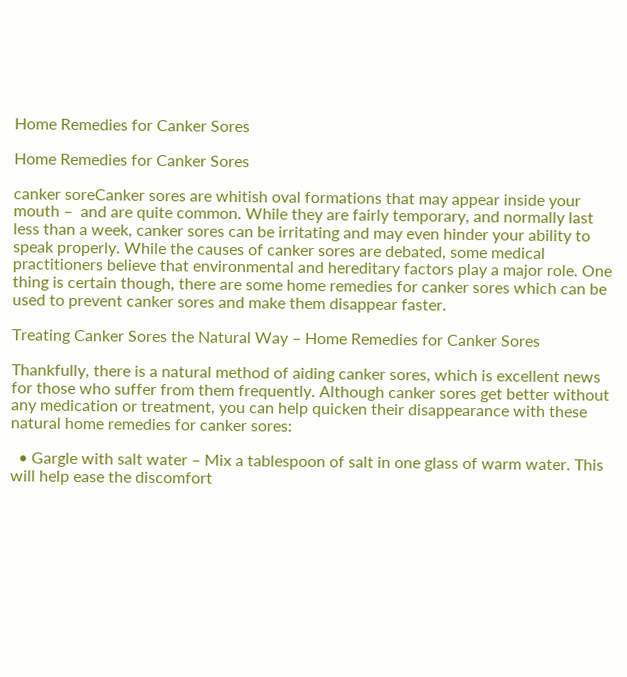Home Remedies for Canker Sores

Home Remedies for Canker Sores

canker soreCanker sores are whitish oval formations that may appear inside your mouth –  and are quite common. While they are fairly temporary, and normally last less than a week, canker sores can be irritating and may even hinder your ability to speak properly. While the causes of canker sores are debated, some medical practitioners believe that environmental and hereditary factors play a major role. One thing is certain though, there are some home remedies for canker sores which can be used to prevent canker sores and make them disappear faster.

Treating Canker Sores the Natural Way – Home Remedies for Canker Sores

Thankfully, there is a natural method of aiding canker sores, which is excellent news for those who suffer from them frequently. Although canker sores get better without any medication or treatment, you can help quicken their disappearance with these natural home remedies for canker sores:

  • Gargle with salt water – Mix a tablespoon of salt in one glass of warm water. This will help ease the discomfort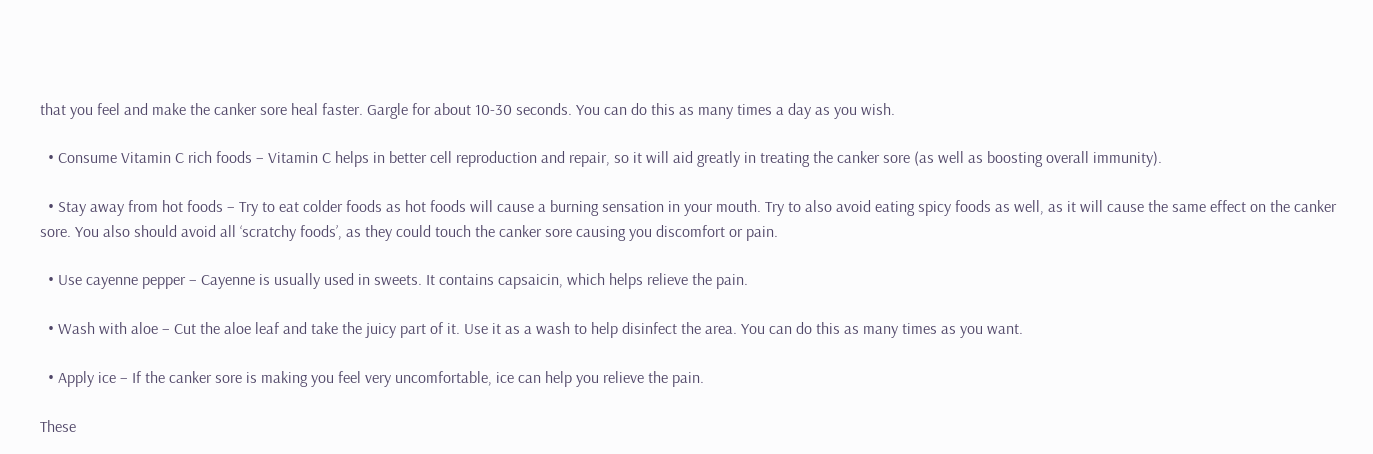that you feel and make the canker sore heal faster. Gargle for about 10-30 seconds. You can do this as many times a day as you wish.

  • Consume Vitamin C rich foods – Vitamin C helps in better cell reproduction and repair, so it will aid greatly in treating the canker sore (as well as boosting overall immunity).

  • Stay away from hot foods – Try to eat colder foods as hot foods will cause a burning sensation in your mouth. Try to also avoid eating spicy foods as well, as it will cause the same effect on the canker sore. You also should avoid all ‘scratchy foods’, as they could touch the canker sore causing you discomfort or pain.

  • Use cayenne pepper – Cayenne is usually used in sweets. It contains capsaicin, which helps relieve the pain.

  • Wash with aloe – Cut the aloe leaf and take the juicy part of it. Use it as a wash to help disinfect the area. You can do this as many times as you want.

  • Apply ice – If the canker sore is making you feel very uncomfortable, ice can help you relieve the pain.

These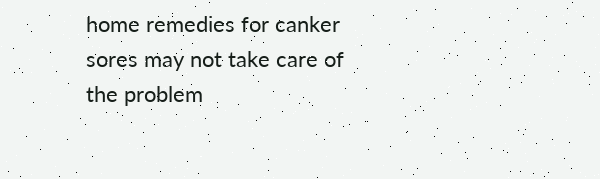home remedies for canker sores may not take care of the problem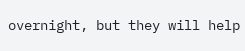overnight, but they will help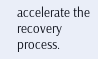accelerate the recovery process.